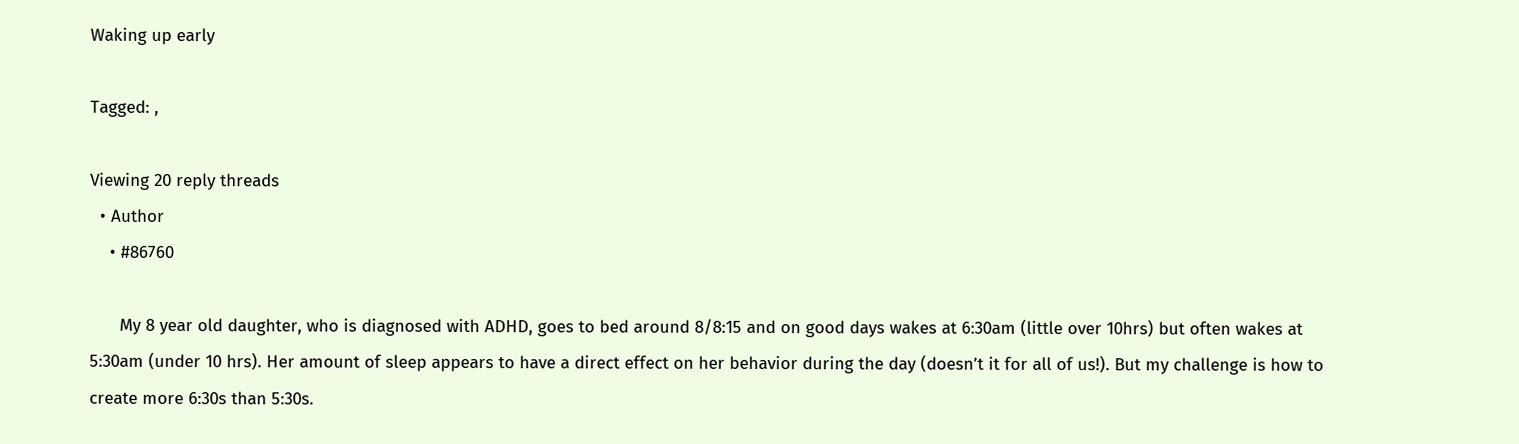Waking up early

Tagged: ,

Viewing 20 reply threads
  • Author
    • #86760

      My 8 year old daughter, who is diagnosed with ADHD, goes to bed around 8/8:15 and on good days wakes at 6:30am (little over 10hrs) but often wakes at 5:30am (under 10 hrs). Her amount of sleep appears to have a direct effect on her behavior during the day (doesn’t it for all of us!). But my challenge is how to create more 6:30s than 5:30s.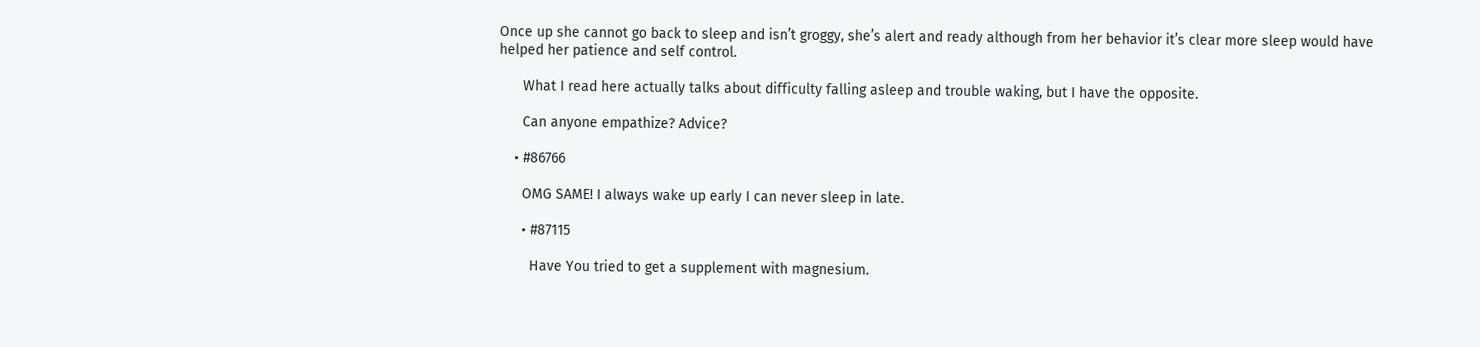Once up she cannot go back to sleep and isn’t groggy, she’s alert and ready although from her behavior it’s clear more sleep would have helped her patience and self control.

      What I read here actually talks about difficulty falling asleep and trouble waking, but I have the opposite.

      Can anyone empathize? Advice?

    • #86766

      OMG SAME! I always wake up early I can never sleep in late.

      • #87115

        Have You tried to get a supplement with magnesium.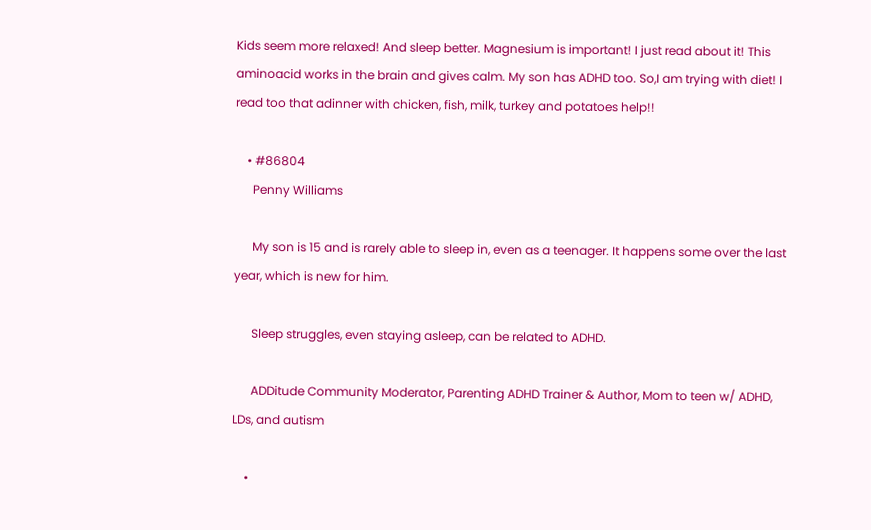Kids seem more relaxed! And sleep better. Magnesium is important! I just read about it! This aminoacid works in the brain and gives calm. My son has ADHD too. So,I am trying with diet! I read too that adinner with chicken, fish, milk, turkey and potatoes help!!

    • #86804
      Penny Williams

      My son is 15 and is rarely able to sleep in, even as a teenager. It happens some over the last year, which is new for him.

      Sleep struggles, even staying asleep, can be related to ADHD.

      ADDitude Community Moderator, Parenting ADHD Trainer & Author, Mom to teen w/ ADHD, LDs, and autism

    •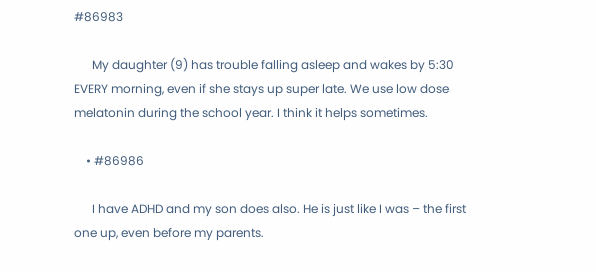#86983

      My daughter (9) has trouble falling asleep and wakes by 5:30 EVERY morning, even if she stays up super late. We use low dose melatonin during the school year. I think it helps sometimes.

    • #86986

      I have ADHD and my son does also. He is just like I was – the first one up, even before my parents.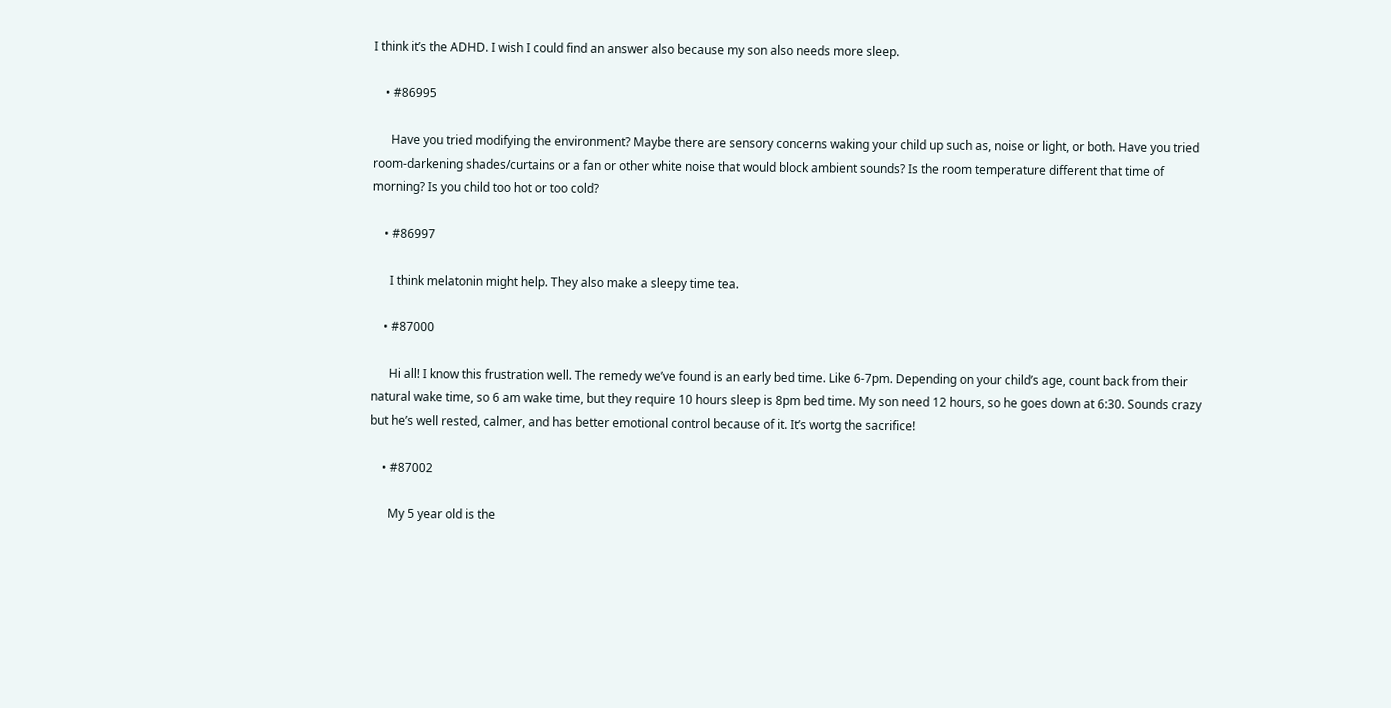I think it’s the ADHD. I wish I could find an answer also because my son also needs more sleep.

    • #86995

      Have you tried modifying the environment? Maybe there are sensory concerns waking your child up such as, noise or light, or both. Have you tried room-darkening shades/curtains or a fan or other white noise that would block ambient sounds? Is the room temperature different that time of morning? Is you child too hot or too cold?

    • #86997

      I think melatonin might help. They also make a sleepy time tea.

    • #87000

      Hi all! I know this frustration well. The remedy we’ve found is an early bed time. Like 6-7pm. Depending on your child’s age, count back from their natural wake time, so 6 am wake time, but they require 10 hours sleep is 8pm bed time. My son need 12 hours, so he goes down at 6:30. Sounds crazy but he’s well rested, calmer, and has better emotional control because of it. It’s wortg the sacrifice!

    • #87002

      My 5 year old is the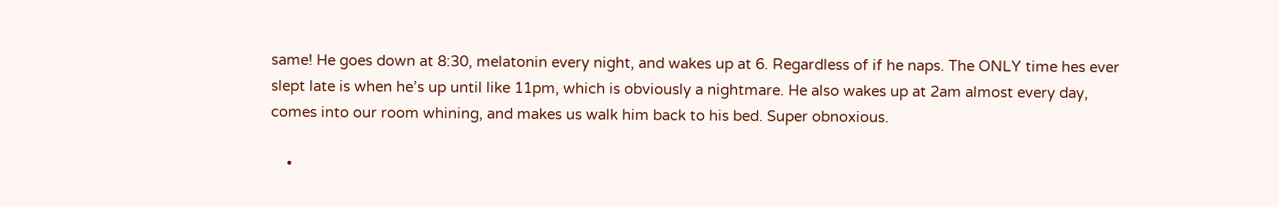same! He goes down at 8:30, melatonin every night, and wakes up at 6. Regardless of if he naps. The ONLY time hes ever slept late is when he’s up until like 11pm, which is obviously a nightmare. He also wakes up at 2am almost every day, comes into our room whining, and makes us walk him back to his bed. Super obnoxious.

    •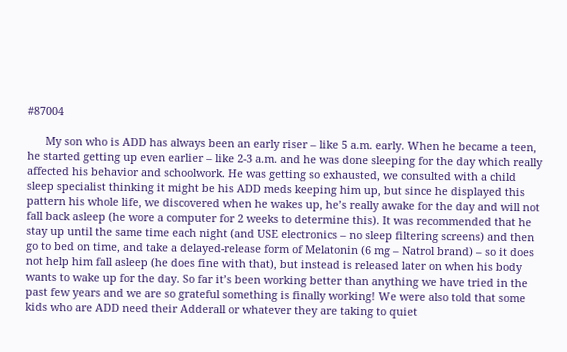#87004

      My son who is ADD has always been an early riser – like 5 a.m. early. When he became a teen, he started getting up even earlier – like 2-3 a.m. and he was done sleeping for the day which really affected his behavior and schoolwork. He was getting so exhausted, we consulted with a child sleep specialist thinking it might be his ADD meds keeping him up, but since he displayed this pattern his whole life, we discovered when he wakes up, he’s really awake for the day and will not fall back asleep (he wore a computer for 2 weeks to determine this). It was recommended that he stay up until the same time each night (and USE electronics – no sleep filtering screens) and then go to bed on time, and take a delayed-release form of Melatonin (6 mg – Natrol brand) – so it does not help him fall asleep (he does fine with that), but instead is released later on when his body wants to wake up for the day. So far it’s been working better than anything we have tried in the past few years and we are so grateful something is finally working! We were also told that some kids who are ADD need their Adderall or whatever they are taking to quiet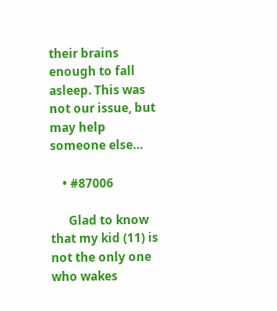their brains enough to fall asleep. This was not our issue, but may help someone else…

    • #87006

      Glad to know that my kid (11) is not the only one who wakes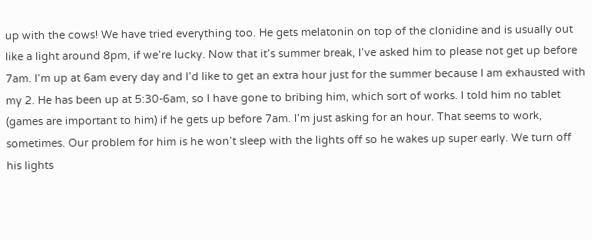up with the cows! We have tried everything too. He gets melatonin on top of the clonidine and is usually out like a light around 8pm, if we’re lucky. Now that it’s summer break, I’ve asked him to please not get up before 7am. I’m up at 6am every day and I’d like to get an extra hour just for the summer because I am exhausted with my 2. He has been up at 5:30-6am, so I have gone to bribing him, which sort of works. I told him no tablet (games are important to him) if he gets up before 7am. I’m just asking for an hour. That seems to work, sometimes. Our problem for him is he won’t sleep with the lights off so he wakes up super early. We turn off his lights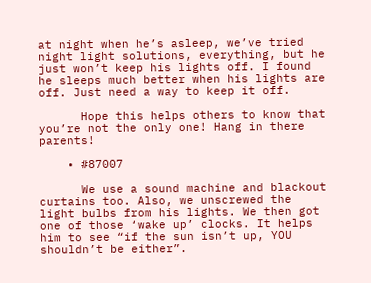at night when he’s asleep, we’ve tried night light solutions, everything, but he just won’t keep his lights off. I found he sleeps much better when his lights are off. Just need a way to keep it off.

      Hope this helps others to know that you’re not the only one! Hang in there parents!

    • #87007

      We use a sound machine and blackout curtains too. Also, we unscrewed the light bulbs from his lights. We then got one of those ‘wake up’ clocks. It helps him to see “if the sun isn’t up, YOU shouldn’t be either”.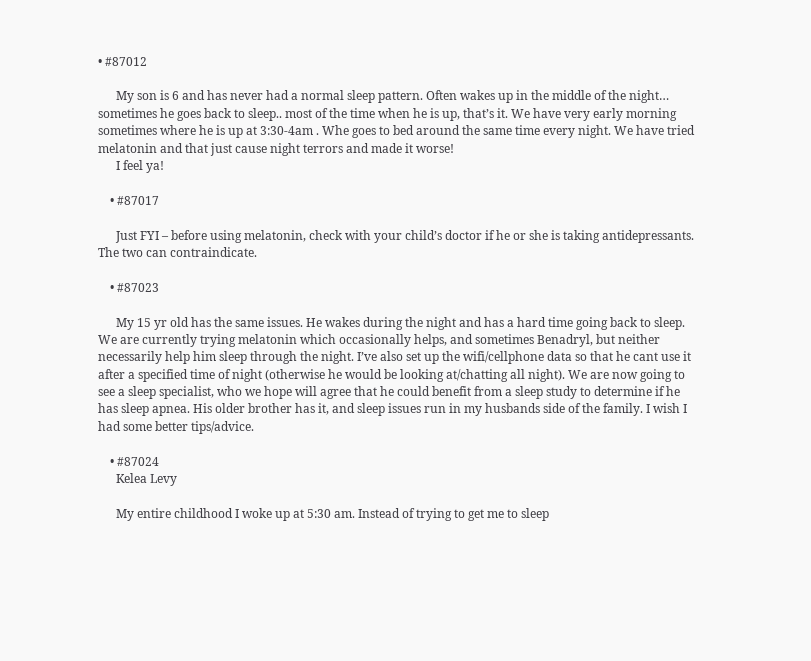• #87012

      My son is 6 and has never had a normal sleep pattern. Often wakes up in the middle of the night… sometimes he goes back to sleep.. most of the time when he is up, that’s it. We have very early morning sometimes where he is up at 3:30-4am . Whe goes to bed around the same time every night. We have tried melatonin and that just cause night terrors and made it worse!
      I feel ya!

    • #87017

      Just FYI – before using melatonin, check with your child’s doctor if he or she is taking antidepressants. The two can contraindicate.

    • #87023

      My 15 yr old has the same issues. He wakes during the night and has a hard time going back to sleep. We are currently trying melatonin which occasionally helps, and sometimes Benadryl, but neither necessarily help him sleep through the night. I’ve also set up the wifi/cellphone data so that he cant use it after a specified time of night (otherwise he would be looking at/chatting all night). We are now going to see a sleep specialist, who we hope will agree that he could benefit from a sleep study to determine if he has sleep apnea. His older brother has it, and sleep issues run in my husbands side of the family. I wish I had some better tips/advice.

    • #87024
      Kelea Levy

      My entire childhood I woke up at 5:30 am. Instead of trying to get me to sleep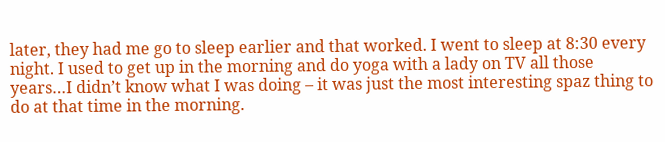later, they had me go to sleep earlier and that worked. I went to sleep at 8:30 every night. I used to get up in the morning and do yoga with a lady on TV all those years…I didn’t know what I was doing – it was just the most interesting spaz thing to do at that time in the morning.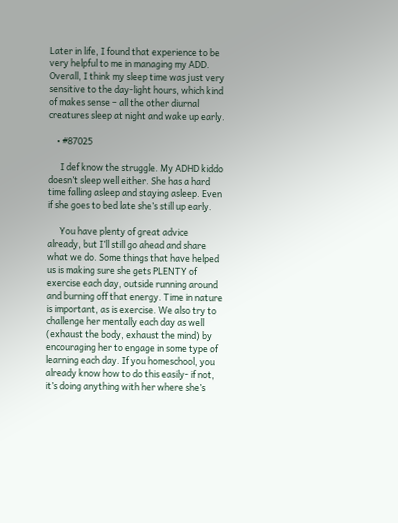Later in life, I found that experience to be very helpful to me in managing my ADD. Overall, I think my sleep time was just very sensitive to the day-light hours, which kind of makes sense – all the other diurnal creatures sleep at night and wake up early.

    • #87025

      I def know the struggle. My ADHD kiddo doesn’t sleep well either. She has a hard time falling asleep and staying asleep. Even if she goes to bed late she’s still up early.

      You have plenty of great advice already, but I’ll still go ahead and share what we do. Some things that have helped us is making sure she gets PLENTY of exercise each day, outside running around and burning off that energy. Time in nature is important, as is exercise. We also try to challenge her mentally each day as well (exhaust the body, exhaust the mind) by encouraging her to engage in some type of learning each day. If you homeschool, you already know how to do this easily- if not, it’s doing anything with her where she’s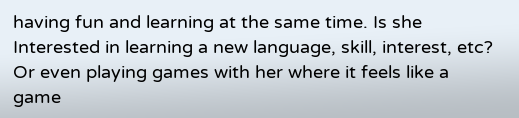having fun and learning at the same time. Is she Interested in learning a new language, skill, interest, etc? Or even playing games with her where it feels like a game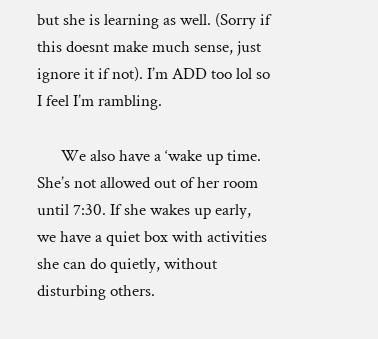but she is learning as well. (Sorry if this doesnt make much sense, just ignore it if not). I’m ADD too lol so I feel I’m rambling.

      We also have a ‘wake up time. She’s not allowed out of her room until 7:30. If she wakes up early, we have a quiet box with activities she can do quietly, without disturbing others.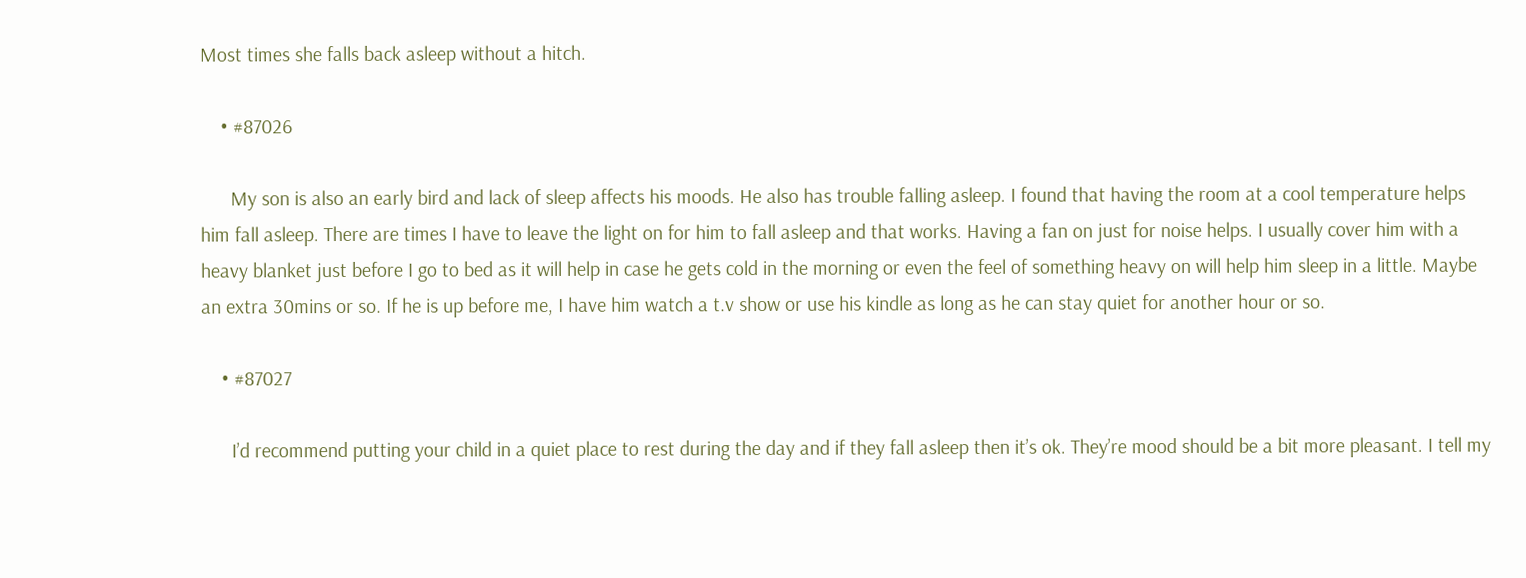Most times she falls back asleep without a hitch.

    • #87026

      My son is also an early bird and lack of sleep affects his moods. He also has trouble falling asleep. I found that having the room at a cool temperature helps him fall asleep. There are times I have to leave the light on for him to fall asleep and that works. Having a fan on just for noise helps. I usually cover him with a heavy blanket just before I go to bed as it will help in case he gets cold in the morning or even the feel of something heavy on will help him sleep in a little. Maybe an extra 30mins or so. If he is up before me, I have him watch a t.v show or use his kindle as long as he can stay quiet for another hour or so.

    • #87027

      I’d recommend putting your child in a quiet place to rest during the day and if they fall asleep then it’s ok. They’re mood should be a bit more pleasant. I tell my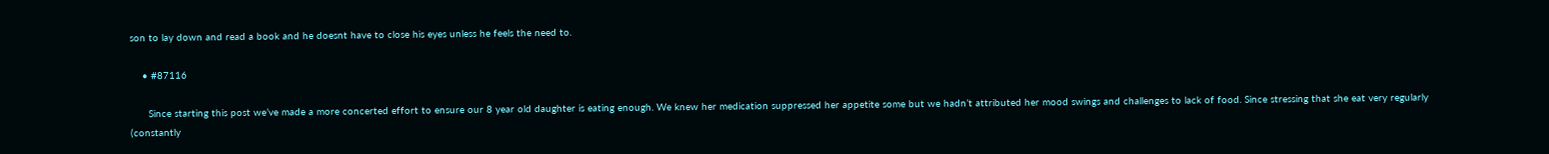son to lay down and read a book and he doesnt have to close his eyes unless he feels the need to.

    • #87116

      Since starting this post we’ve made a more concerted effort to ensure our 8 year old daughter is eating enough. We knew her medication suppressed her appetite some but we hadn’t attributed her mood swings and challenges to lack of food. Since stressing that she eat very regularly (constantly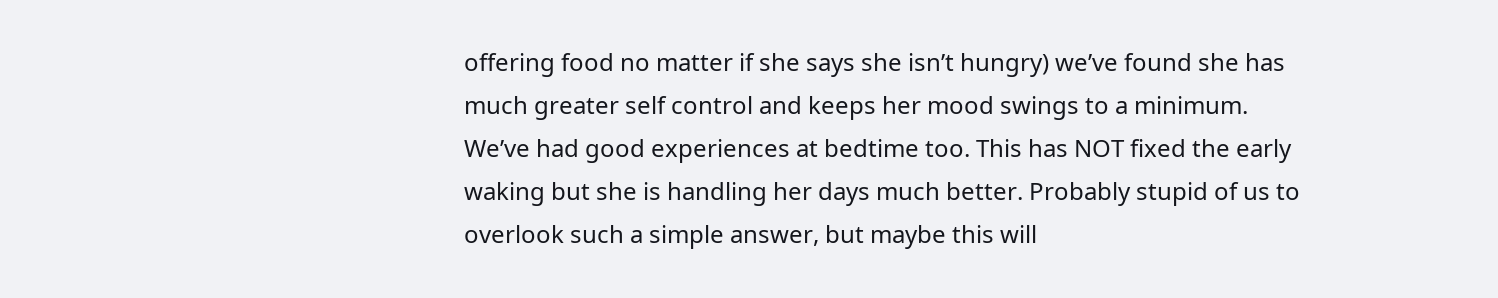offering food no matter if she says she isn’t hungry) we’ve found she has much greater self control and keeps her mood swings to a minimum. We’ve had good experiences at bedtime too. This has NOT fixed the early waking but she is handling her days much better. Probably stupid of us to overlook such a simple answer, but maybe this will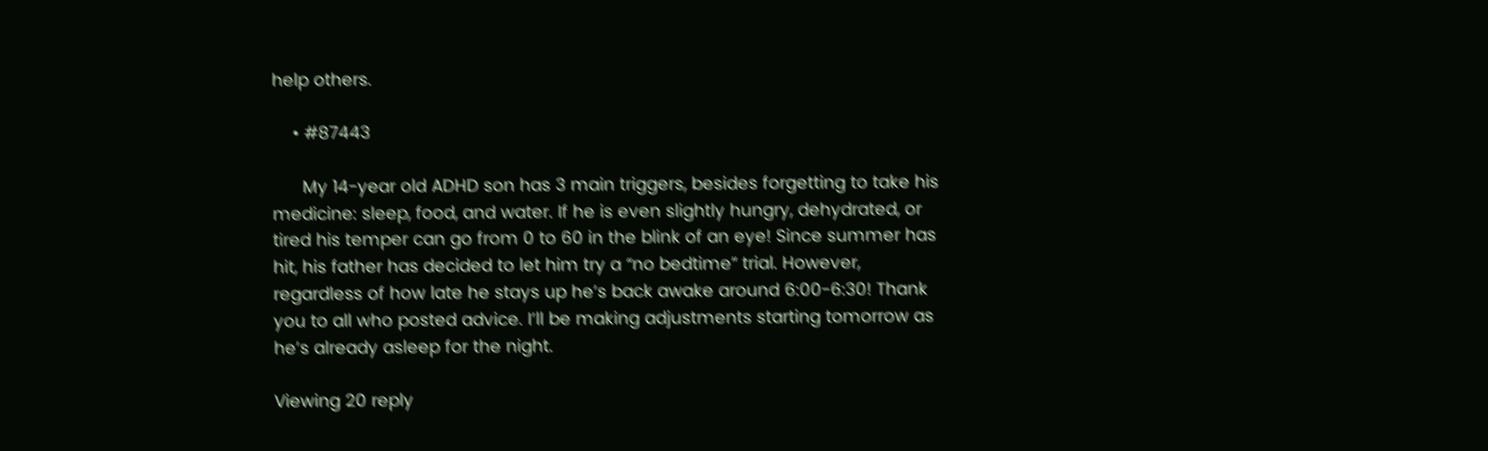help others.

    • #87443

      My 14-year old ADHD son has 3 main triggers, besides forgetting to take his medicine: sleep, food, and water. If he is even slightly hungry, dehydrated, or tired his temper can go from 0 to 60 in the blink of an eye! Since summer has hit, his father has decided to let him try a “no bedtime” trial. However, regardless of how late he stays up he’s back awake around 6:00-6:30! Thank you to all who posted advice. I’ll be making adjustments starting tomorrow as he’s already asleep for the night.

Viewing 20 reply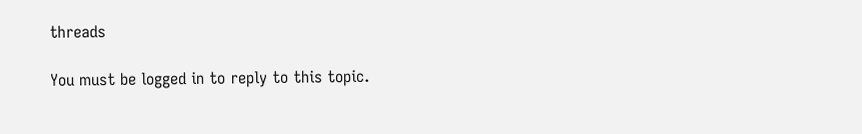threads

You must be logged in to reply to this topic.